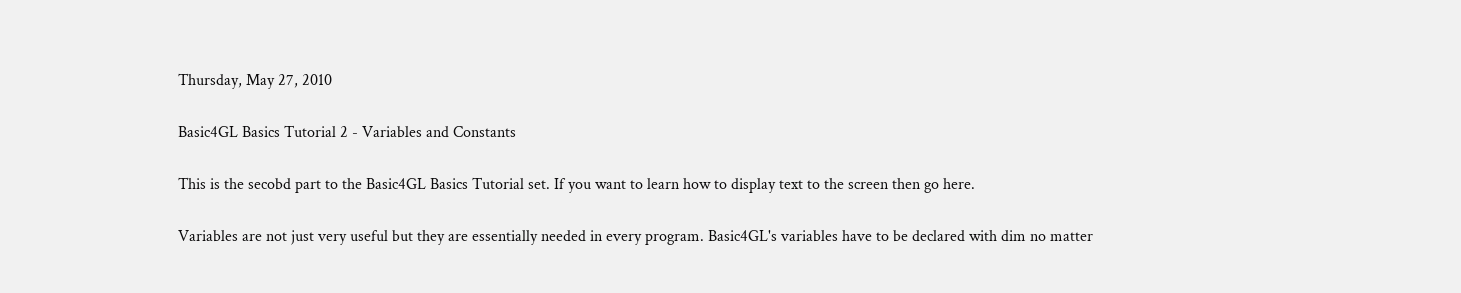Thursday, May 27, 2010

Basic4GL Basics Tutorial 2 - Variables and Constants

This is the secobd part to the Basic4GL Basics Tutorial set. If you want to learn how to display text to the screen then go here.

Variables are not just very useful but they are essentially needed in every program. Basic4GL's variables have to be declared with dim no matter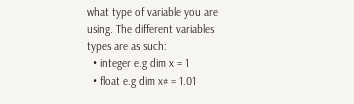what type of variable you are using. The different variables types are as such:
  • integer e.g dim x = 1
  • float e.g dim x# = 1.01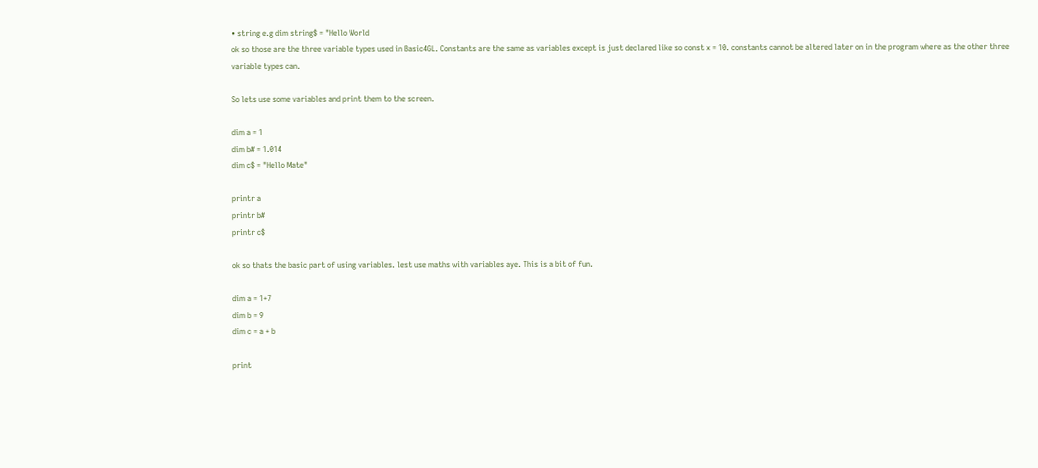• string e.g dim string$ = "Hello World
ok so those are the three variable types used in Basic4GL. Constants are the same as variables except is just declared like so const x = 10. constants cannot be altered later on in the program where as the other three variable types can.

So lets use some variables and print them to the screen.

dim a = 1
dim b# = 1.014
dim c$ = "Hello Mate"

printr a
printr b#
printr c$

ok so thats the basic part of using variables. lest use maths with variables aye. This is a bit of fun.

dim a = 1+7
dim b = 9
dim c = a + b

print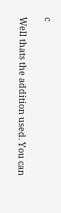c

Well thats the addition used. You can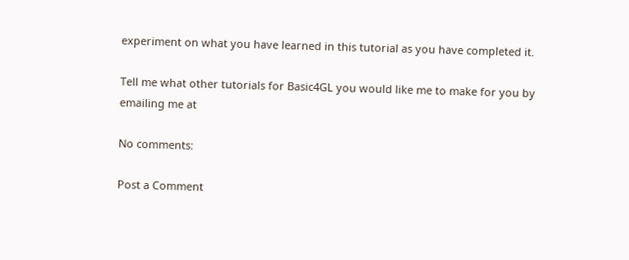experiment on what you have learned in this tutorial as you have completed it.

Tell me what other tutorials for Basic4GL you would like me to make for you by emailing me at

No comments:

Post a Comment